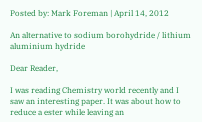Posted by: Mark Foreman | April 14, 2012

An alternative to sodium borohydride / lithium aluminium hydride

Dear Reader,

I was reading Chemistry world recently and I saw an interesting paper. It was about how to reduce a ester while leaving an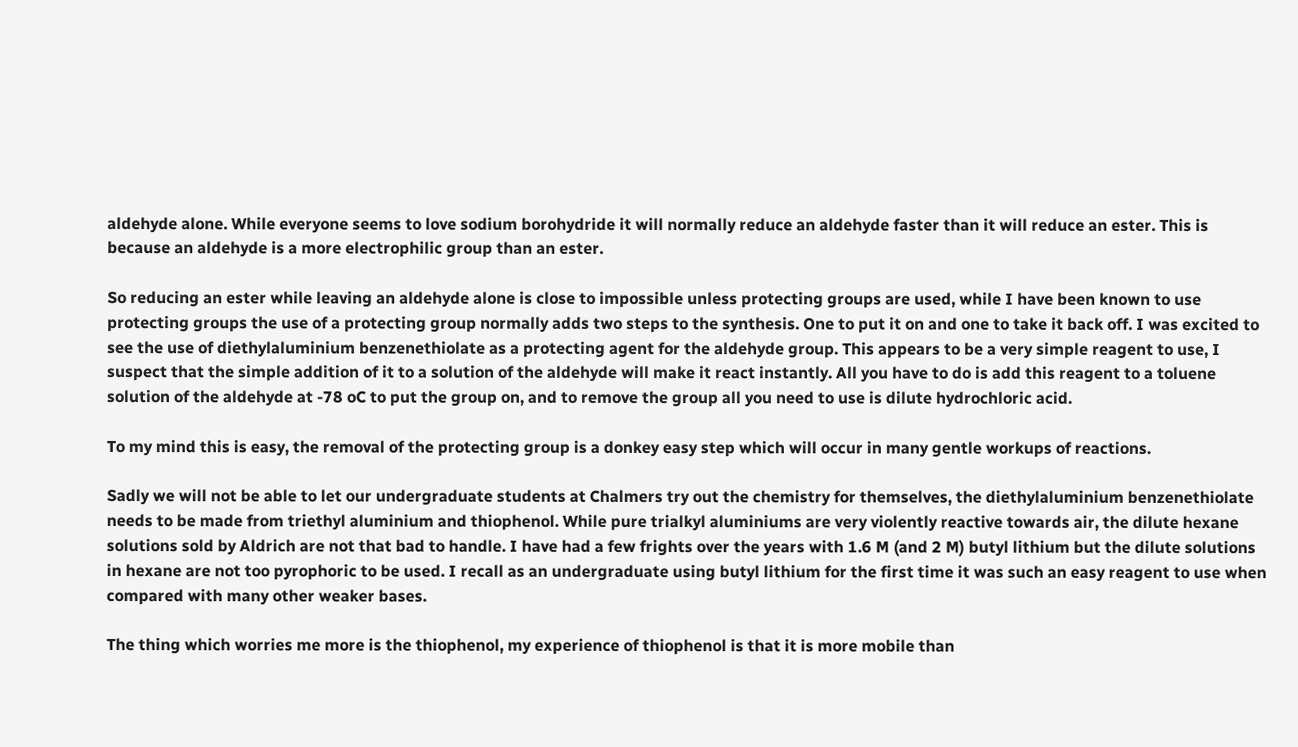aldehyde alone. While everyone seems to love sodium borohydride it will normally reduce an aldehyde faster than it will reduce an ester. This is because an aldehyde is a more electrophilic group than an ester.

So reducing an ester while leaving an aldehyde alone is close to impossible unless protecting groups are used, while I have been known to use protecting groups the use of a protecting group normally adds two steps to the synthesis. One to put it on and one to take it back off. I was excited to see the use of diethylaluminium benzenethiolate as a protecting agent for the aldehyde group. This appears to be a very simple reagent to use, I suspect that the simple addition of it to a solution of the aldehyde will make it react instantly. All you have to do is add this reagent to a toluene solution of the aldehyde at -78 oC to put the group on, and to remove the group all you need to use is dilute hydrochloric acid.

To my mind this is easy, the removal of the protecting group is a donkey easy step which will occur in many gentle workups of reactions.

Sadly we will not be able to let our undergraduate students at Chalmers try out the chemistry for themselves, the diethylaluminium benzenethiolate needs to be made from triethyl aluminium and thiophenol. While pure trialkyl aluminiums are very violently reactive towards air, the dilute hexane solutions sold by Aldrich are not that bad to handle. I have had a few frights over the years with 1.6 M (and 2 M) butyl lithium but the dilute solutions in hexane are not too pyrophoric to be used. I recall as an undergraduate using butyl lithium for the first time it was such an easy reagent to use when compared with many other weaker bases.

The thing which worries me more is the thiophenol, my experience of thiophenol is that it is more mobile than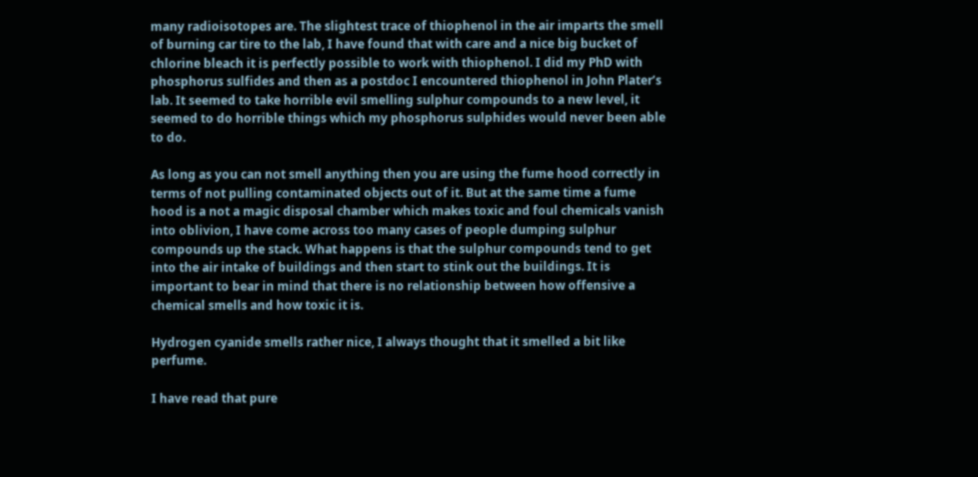many radioisotopes are. The slightest trace of thiophenol in the air imparts the smell of burning car tire to the lab, I have found that with care and a nice big bucket of chlorine bleach it is perfectly possible to work with thiophenol. I did my PhD with phosphorus sulfides and then as a postdoc I encountered thiophenol in John Plater’s lab. It seemed to take horrible evil smelling sulphur compounds to a new level, it seemed to do horrible things which my phosphorus sulphides would never been able to do.

As long as you can not smell anything then you are using the fume hood correctly in terms of not pulling contaminated objects out of it. But at the same time a fume hood is a not a magic disposal chamber which makes toxic and foul chemicals vanish into oblivion, I have come across too many cases of people dumping sulphur compounds up the stack. What happens is that the sulphur compounds tend to get into the air intake of buildings and then start to stink out the buildings. It is important to bear in mind that there is no relationship between how offensive a chemical smells and how toxic it is.

Hydrogen cyanide smells rather nice, I always thought that it smelled a bit like perfume.

I have read that pure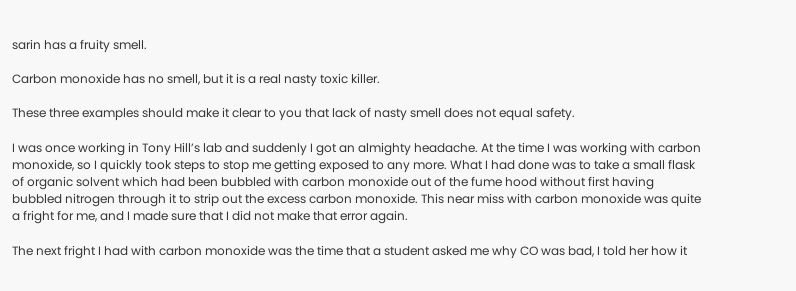sarin has a fruity smell.

Carbon monoxide has no smell, but it is a real nasty toxic killer.

These three examples should make it clear to you that lack of nasty smell does not equal safety.

I was once working in Tony Hill’s lab and suddenly I got an almighty headache. At the time I was working with carbon monoxide, so I quickly took steps to stop me getting exposed to any more. What I had done was to take a small flask of organic solvent which had been bubbled with carbon monoxide out of the fume hood without first having bubbled nitrogen through it to strip out the excess carbon monoxide. This near miss with carbon monoxide was quite a fright for me, and I made sure that I did not make that error again.

The next fright I had with carbon monoxide was the time that a student asked me why CO was bad, I told her how it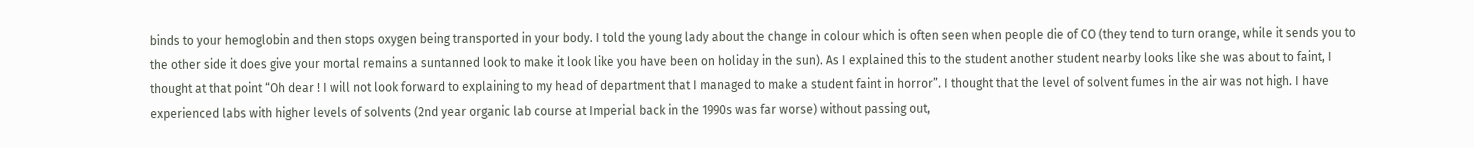binds to your hemoglobin and then stops oxygen being transported in your body. I told the young lady about the change in colour which is often seen when people die of CO (they tend to turn orange, while it sends you to the other side it does give your mortal remains a suntanned look to make it look like you have been on holiday in the sun). As I explained this to the student another student nearby looks like she was about to faint, I thought at that point “Oh dear ! I will not look forward to explaining to my head of department that I managed to make a student faint in horror”. I thought that the level of solvent fumes in the air was not high. I have experienced labs with higher levels of solvents (2nd year organic lab course at Imperial back in the 1990s was far worse) without passing out,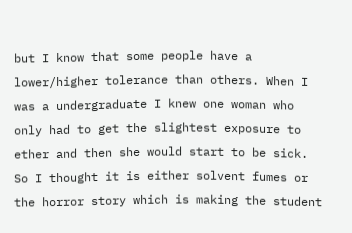but I know that some people have a lower/higher tolerance than others. When I was a undergraduate I knew one woman who only had to get the slightest exposure to ether and then she would start to be sick. So I thought it is either solvent fumes or the horror story which is making the student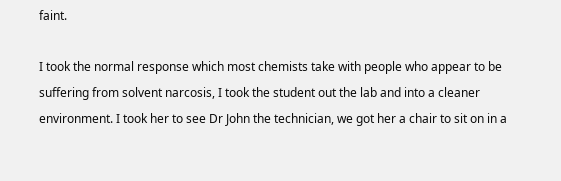faint.

I took the normal response which most chemists take with people who appear to be suffering from solvent narcosis, I took the student out the lab and into a cleaner environment. I took her to see Dr John the technician, we got her a chair to sit on in a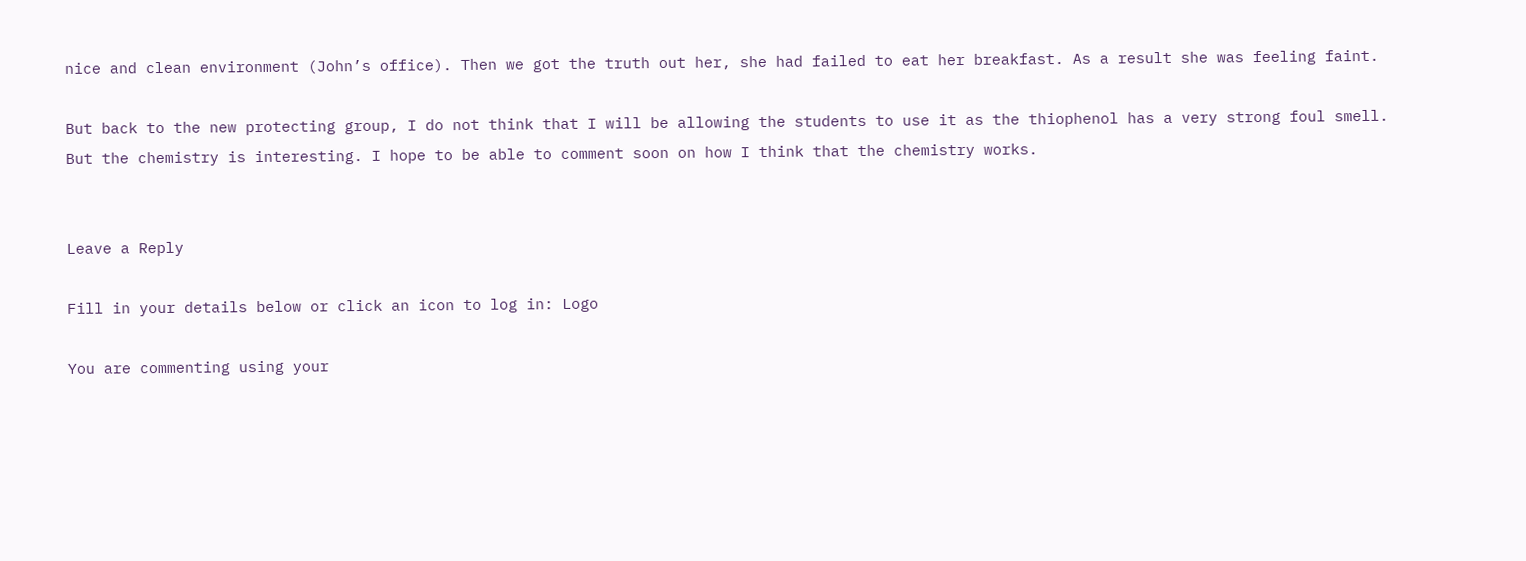nice and clean environment (John’s office). Then we got the truth out her, she had failed to eat her breakfast. As a result she was feeling faint.

But back to the new protecting group, I do not think that I will be allowing the students to use it as the thiophenol has a very strong foul smell. But the chemistry is interesting. I hope to be able to comment soon on how I think that the chemistry works.


Leave a Reply

Fill in your details below or click an icon to log in: Logo

You are commenting using your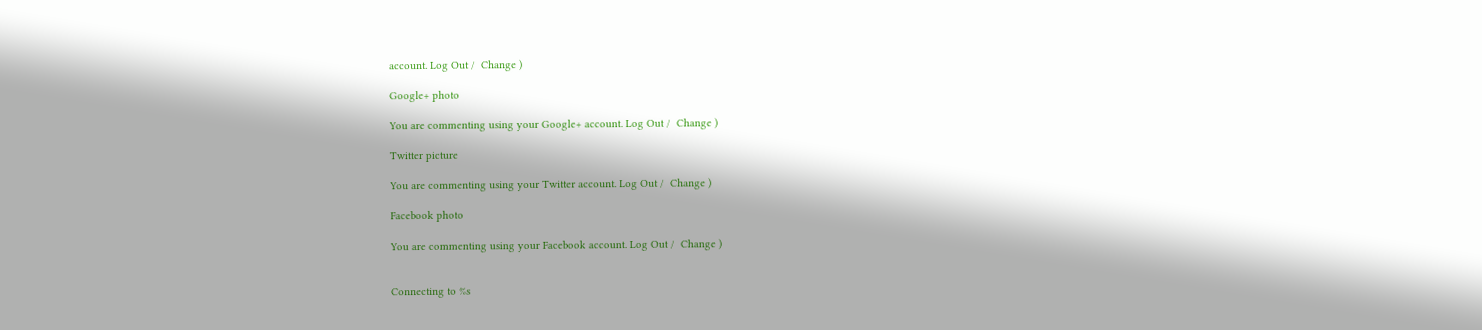account. Log Out /  Change )

Google+ photo

You are commenting using your Google+ account. Log Out /  Change )

Twitter picture

You are commenting using your Twitter account. Log Out /  Change )

Facebook photo

You are commenting using your Facebook account. Log Out /  Change )


Connecting to %s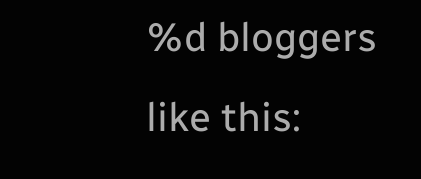%d bloggers like this: